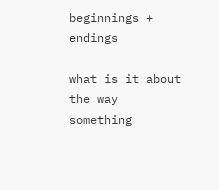beginnings + endings

what is it about the way something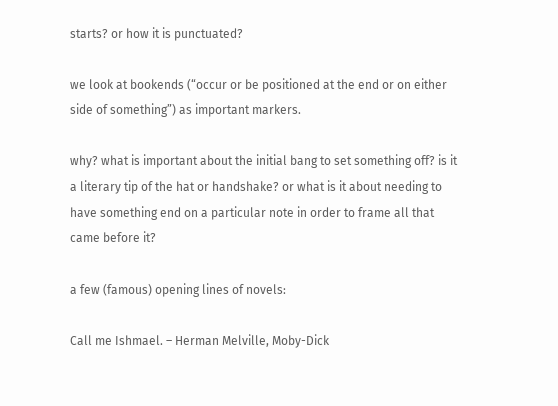starts? or how it is punctuated?

we look at bookends (“occur or be positioned at the end or on either side of something”) as important markers.

why? what is important about the initial bang to set something off? is it a literary tip of the hat or handshake? or what is it about needing to have something end on a particular note in order to frame all that came before it?

a few (famous) opening lines of novels:

Call me Ishmael. – Herman Melville, Moby-Dick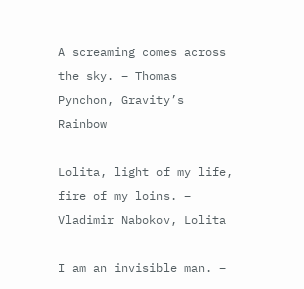A screaming comes across the sky. – Thomas Pynchon, Gravity’s Rainbow

Lolita, light of my life, fire of my loins. – Vladimir Nabokov, Lolita

I am an invisible man. –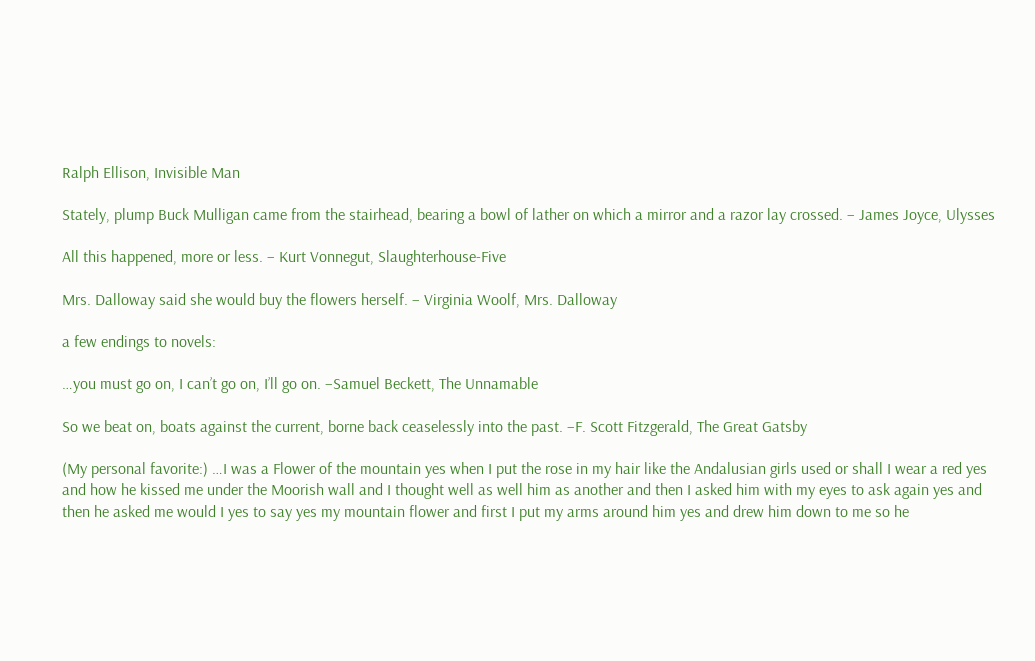Ralph Ellison, Invisible Man

Stately, plump Buck Mulligan came from the stairhead, bearing a bowl of lather on which a mirror and a razor lay crossed. – James Joyce, Ulysses

All this happened, more or less. – Kurt Vonnegut, Slaughterhouse-Five

Mrs. Dalloway said she would buy the flowers herself. – Virginia Woolf, Mrs. Dalloway

a few endings to novels:

…you must go on, I can’t go on, I’ll go on. –Samuel Beckett, The Unnamable

So we beat on, boats against the current, borne back ceaselessly into the past. –F. Scott Fitzgerald, The Great Gatsby

(My personal favorite:) …I was a Flower of the mountain yes when I put the rose in my hair like the Andalusian girls used or shall I wear a red yes and how he kissed me under the Moorish wall and I thought well as well him as another and then I asked him with my eyes to ask again yes and then he asked me would I yes to say yes my mountain flower and first I put my arms around him yes and drew him down to me so he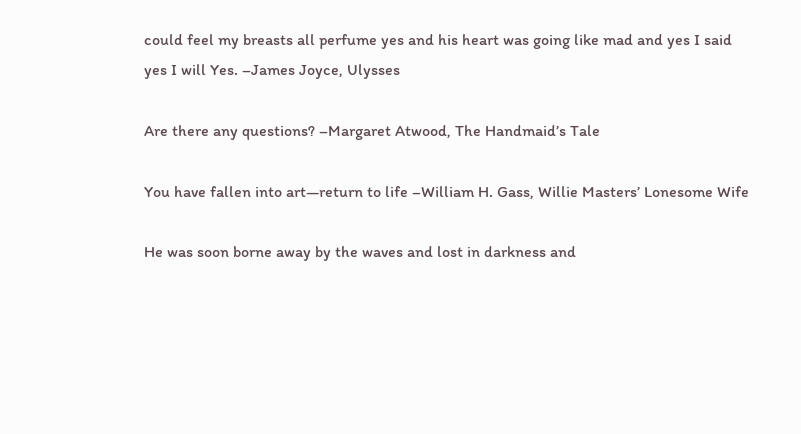could feel my breasts all perfume yes and his heart was going like mad and yes I said yes I will Yes. –James Joyce, Ulysses

Are there any questions? –Margaret Atwood, The Handmaid’s Tale

You have fallen into art—return to life –William H. Gass, Willie Masters’ Lonesome Wife

He was soon borne away by the waves and lost in darkness and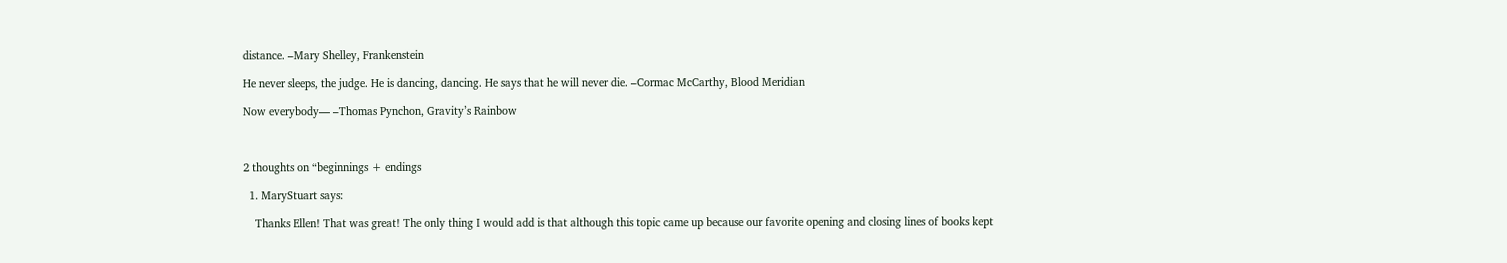distance. –Mary Shelley, Frankenstein

He never sleeps, the judge. He is dancing, dancing. He says that he will never die. –Cormac McCarthy, Blood Meridian

Now everybody— –Thomas Pynchon, Gravity’s Rainbow



2 thoughts on “beginnings + endings

  1. MaryStuart says:

    Thanks Ellen! That was great! The only thing I would add is that although this topic came up because our favorite opening and closing lines of books kept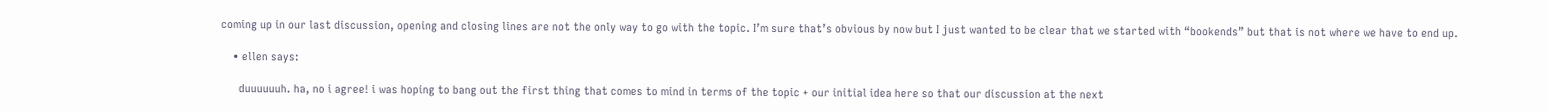coming up in our last discussion, opening and closing lines are not the only way to go with the topic. I’m sure that’s obvious by now but I just wanted to be clear that we started with “bookends” but that is not where we have to end up.

    • ellen says:

      duuuuuuh. ha, no i agree! i was hoping to bang out the first thing that comes to mind in terms of the topic + our initial idea here so that our discussion at the next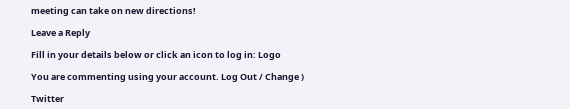meeting can take on new directions!

Leave a Reply

Fill in your details below or click an icon to log in: Logo

You are commenting using your account. Log Out / Change )

Twitter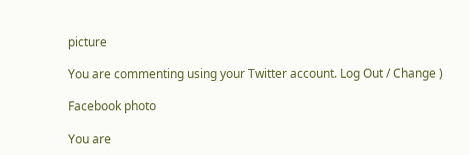picture

You are commenting using your Twitter account. Log Out / Change )

Facebook photo

You are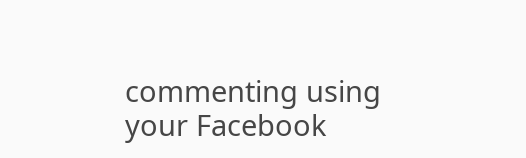commenting using your Facebook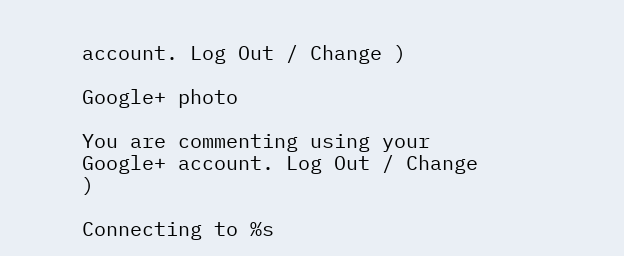account. Log Out / Change )

Google+ photo

You are commenting using your Google+ account. Log Out / Change )

Connecting to %s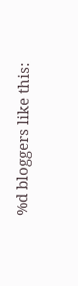%d bloggers like this: